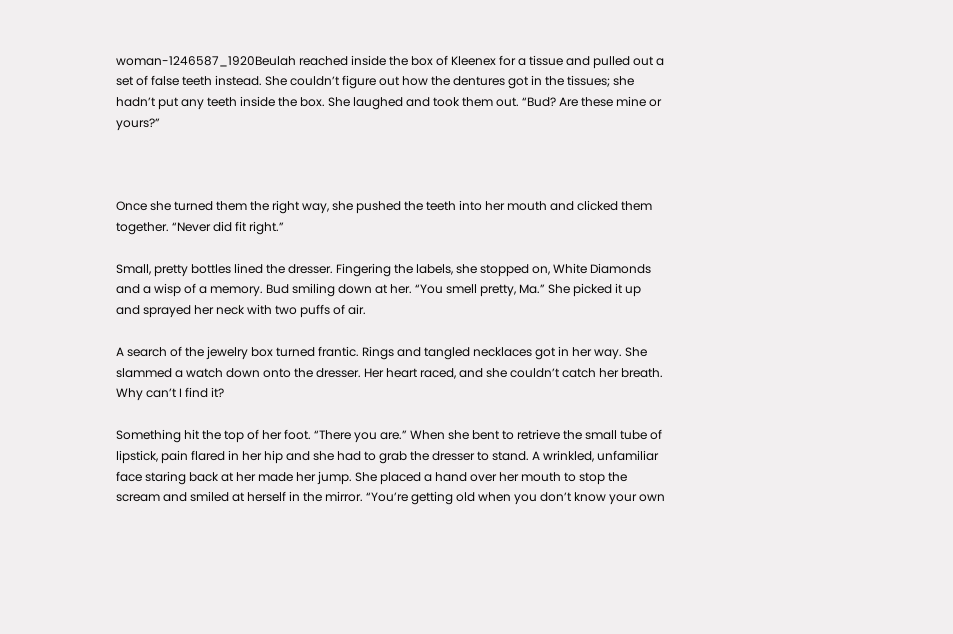woman-1246587_1920Beulah reached inside the box of Kleenex for a tissue and pulled out a set of false teeth instead. She couldn’t figure out how the dentures got in the tissues; she hadn’t put any teeth inside the box. She laughed and took them out. “Bud? Are these mine or yours?”



Once she turned them the right way, she pushed the teeth into her mouth and clicked them together. “Never did fit right.”

Small, pretty bottles lined the dresser. Fingering the labels, she stopped on, White Diamonds and a wisp of a memory. Bud smiling down at her. “You smell pretty, Ma.” She picked it up and sprayed her neck with two puffs of air.

A search of the jewelry box turned frantic. Rings and tangled necklaces got in her way. She slammed a watch down onto the dresser. Her heart raced, and she couldn’t catch her breath. Why can’t I find it?

Something hit the top of her foot. “There you are.” When she bent to retrieve the small tube of lipstick, pain flared in her hip and she had to grab the dresser to stand. A wrinkled, unfamiliar face staring back at her made her jump. She placed a hand over her mouth to stop the scream and smiled at herself in the mirror. “You’re getting old when you don’t know your own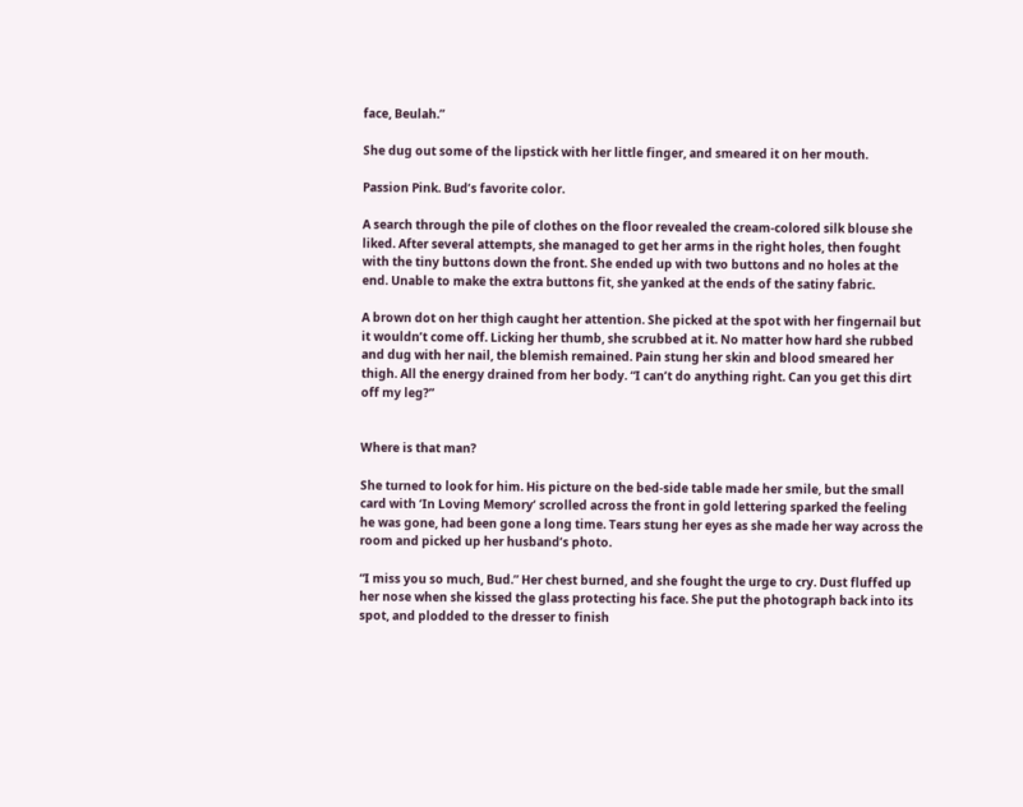face, Beulah.”

She dug out some of the lipstick with her little finger, and smeared it on her mouth.

Passion Pink. Bud’s favorite color.

A search through the pile of clothes on the floor revealed the cream-colored silk blouse she liked. After several attempts, she managed to get her arms in the right holes, then fought with the tiny buttons down the front. She ended up with two buttons and no holes at the end. Unable to make the extra buttons fit, she yanked at the ends of the satiny fabric.

A brown dot on her thigh caught her attention. She picked at the spot with her fingernail but it wouldn’t come off. Licking her thumb, she scrubbed at it. No matter how hard she rubbed and dug with her nail, the blemish remained. Pain stung her skin and blood smeared her thigh. All the energy drained from her body. “I can’t do anything right. Can you get this dirt off my leg?”


Where is that man?

She turned to look for him. His picture on the bed-side table made her smile, but the small card with ‘In Loving Memory’ scrolled across the front in gold lettering sparked the feeling he was gone, had been gone a long time. Tears stung her eyes as she made her way across the room and picked up her husband’s photo.

“I miss you so much, Bud.” Her chest burned, and she fought the urge to cry. Dust fluffed up her nose when she kissed the glass protecting his face. She put the photograph back into its spot, and plodded to the dresser to finish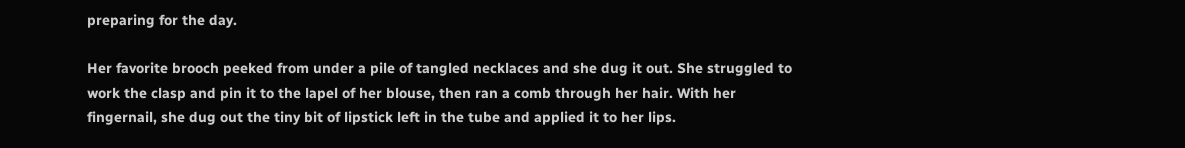preparing for the day.

Her favorite brooch peeked from under a pile of tangled necklaces and she dug it out. She struggled to work the clasp and pin it to the lapel of her blouse, then ran a comb through her hair. With her fingernail, she dug out the tiny bit of lipstick left in the tube and applied it to her lips.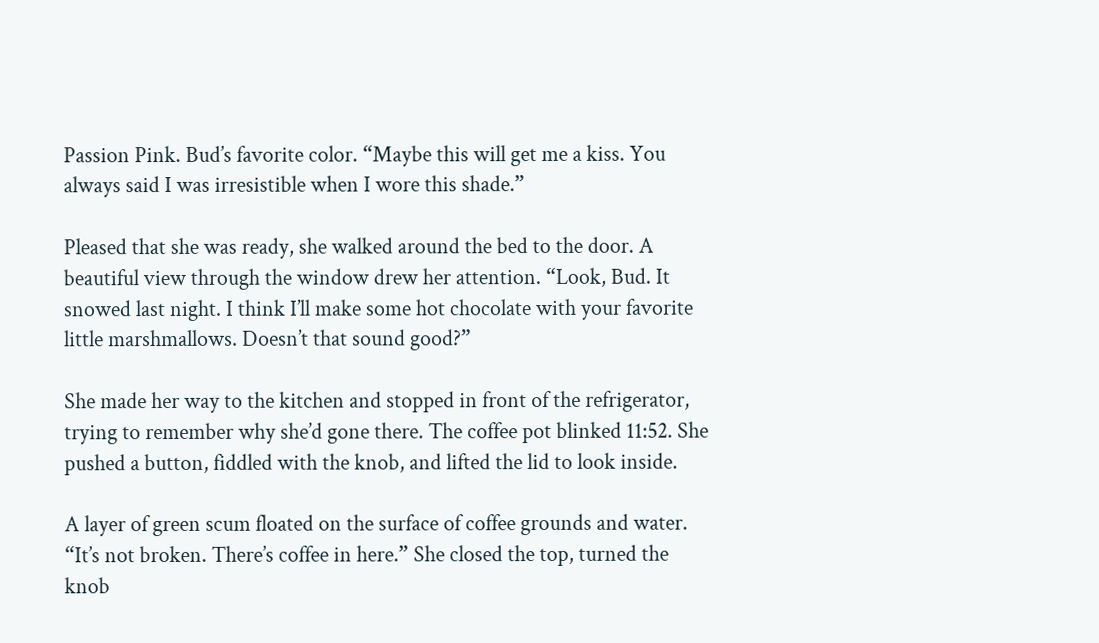Passion Pink. Bud’s favorite color. “Maybe this will get me a kiss. You always said I was irresistible when I wore this shade.”

Pleased that she was ready, she walked around the bed to the door. A beautiful view through the window drew her attention. “Look, Bud. It snowed last night. I think I’ll make some hot chocolate with your favorite little marshmallows. Doesn’t that sound good?”

She made her way to the kitchen and stopped in front of the refrigerator, trying to remember why she’d gone there. The coffee pot blinked 11:52. She pushed a button, fiddled with the knob, and lifted the lid to look inside.

A layer of green scum floated on the surface of coffee grounds and water. “It’s not broken. There’s coffee in here.” She closed the top, turned the knob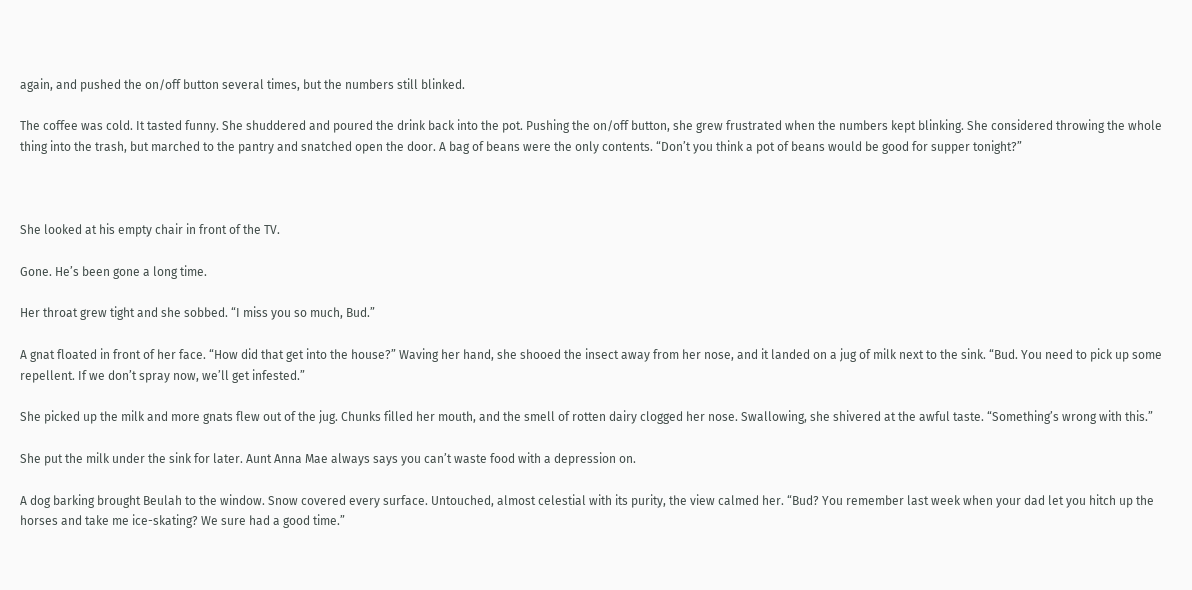again, and pushed the on/off button several times, but the numbers still blinked.

The coffee was cold. It tasted funny. She shuddered and poured the drink back into the pot. Pushing the on/off button, she grew frustrated when the numbers kept blinking. She considered throwing the whole thing into the trash, but marched to the pantry and snatched open the door. A bag of beans were the only contents. “Don’t you think a pot of beans would be good for supper tonight?”



She looked at his empty chair in front of the TV.

Gone. He’s been gone a long time.

Her throat grew tight and she sobbed. “I miss you so much, Bud.”

A gnat floated in front of her face. “How did that get into the house?” Waving her hand, she shooed the insect away from her nose, and it landed on a jug of milk next to the sink. “Bud. You need to pick up some repellent. If we don’t spray now, we’ll get infested.”

She picked up the milk and more gnats flew out of the jug. Chunks filled her mouth, and the smell of rotten dairy clogged her nose. Swallowing, she shivered at the awful taste. “Something’s wrong with this.”

She put the milk under the sink for later. Aunt Anna Mae always says you can’t waste food with a depression on.

A dog barking brought Beulah to the window. Snow covered every surface. Untouched, almost celestial with its purity, the view calmed her. “Bud? You remember last week when your dad let you hitch up the horses and take me ice-skating? We sure had a good time.”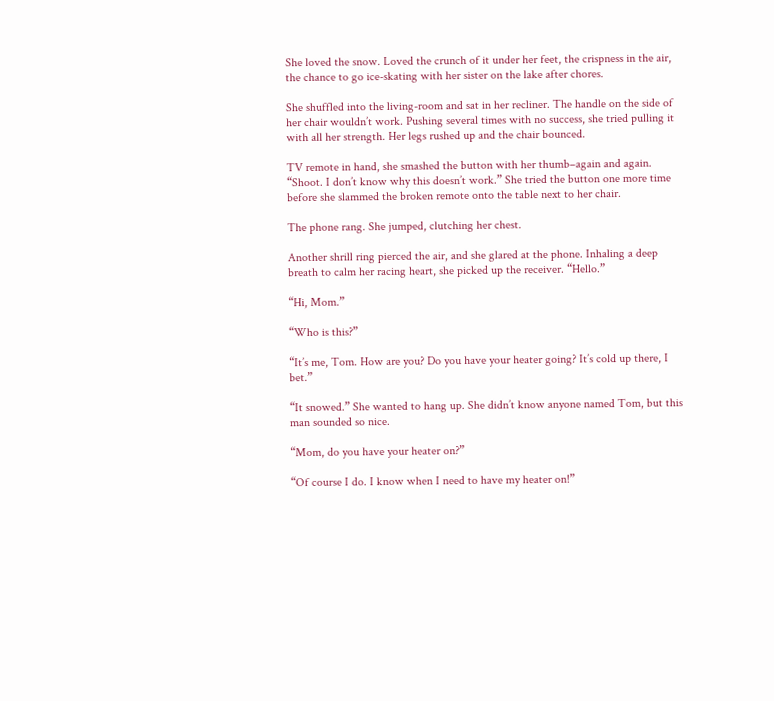She loved the snow. Loved the crunch of it under her feet, the crispness in the air, the chance to go ice-skating with her sister on the lake after chores.

She shuffled into the living-room and sat in her recliner. The handle on the side of her chair wouldn’t work. Pushing several times with no success, she tried pulling it with all her strength. Her legs rushed up and the chair bounced.

TV remote in hand, she smashed the button with her thumb–again and again. “Shoot. I don’t know why this doesn’t work.” She tried the button one more time before she slammed the broken remote onto the table next to her chair.

The phone rang. She jumped, clutching her chest.

Another shrill ring pierced the air, and she glared at the phone. Inhaling a deep breath to calm her racing heart, she picked up the receiver. “Hello.”

“Hi, Mom.”

“Who is this?”

“It’s me, Tom. How are you? Do you have your heater going? It’s cold up there, I bet.”

“It snowed.” She wanted to hang up. She didn’t know anyone named Tom, but this man sounded so nice.

“Mom, do you have your heater on?”

“Of course I do. I know when I need to have my heater on!”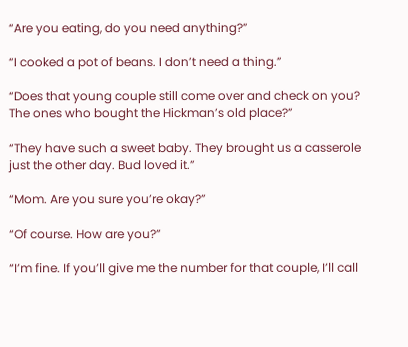“Are you eating, do you need anything?”

“I cooked a pot of beans. I don’t need a thing.”

“Does that young couple still come over and check on you? The ones who bought the Hickman’s old place?”

“They have such a sweet baby. They brought us a casserole just the other day. Bud loved it.”

“Mom. Are you sure you’re okay?”

“Of course. How are you?”

“I’m fine. If you’ll give me the number for that couple, I’ll call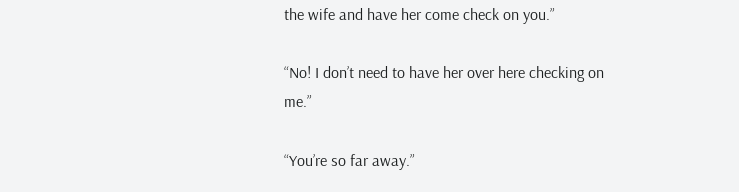the wife and have her come check on you.”

“No! I don’t need to have her over here checking on me.”

“You’re so far away.”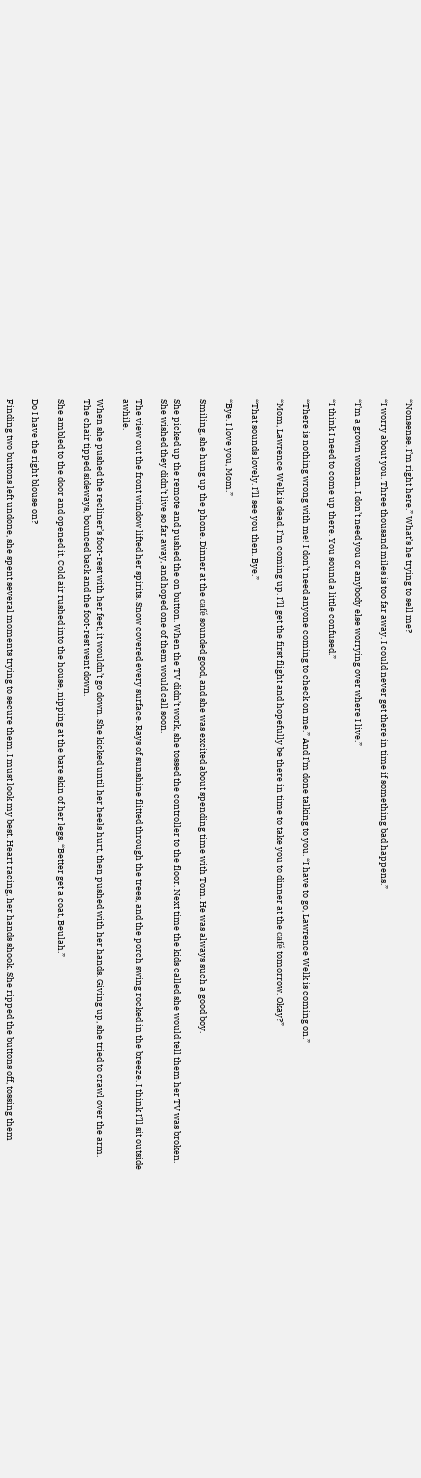“Nonsense. I’m right here.” What’s he trying to sell me?

“I worry about you. Three thousand miles is too far away. I could never get there in time if something bad happens.”

“I’m a grown woman. I don’t need you or anybody else worrying over where I live.”

“I think I need to come up there. You sound a little confused.”

“There is nothing wrong with me! I don’t need anyone coming to check on me.” And I’m done talking to you. “I have to go, Lawrence Welk is coming on.”

“Mom, Lawrence Welk is dead. I’m coming up. I’ll get the first flight and hopefully be there in time to take you to dinner at the café tomorrow. Okay?”

“That sounds lovely. I’ll see you then. Bye.”

“Bye. I love you, Mom.”

Smiling, she hung up the phone. Dinner at the café sounded good, and she was excited about spending time with Tom. He was always such a good boy.

She picked up the remote and pushed the on button. When the TV didn’t work, she tossed the controller to the floor. Next time the kids called she would tell them her TV was broken. She wished they didn’t live so far away, and hoped one of them would call soon.

The view out the front window lifted her spirits. Snow covered every surface. Rays of sunshine flitted through the trees, and the porch swing rocked in the breeze. I think I’ll sit outside awhile.

When she pushed the recliner’s foot-rest with her feet, it wouldn’t go down. She kicked until her heels hurt, then pushed with her hands. Giving up, she tried to crawl over the arm. The chair tipped sideways, bounced back and the foot-rest went down.

She ambled to the door and opened it. Cold air rushed into the house, nipping at the bare skin of her legs. “Better get a coat, Beulah.”

Do I have the right blouse on?

Finding two buttons left undone, she spent several moments trying to secure them. I must look my best. Heart racing, her hands shook. She ripped the buttons off, tossing them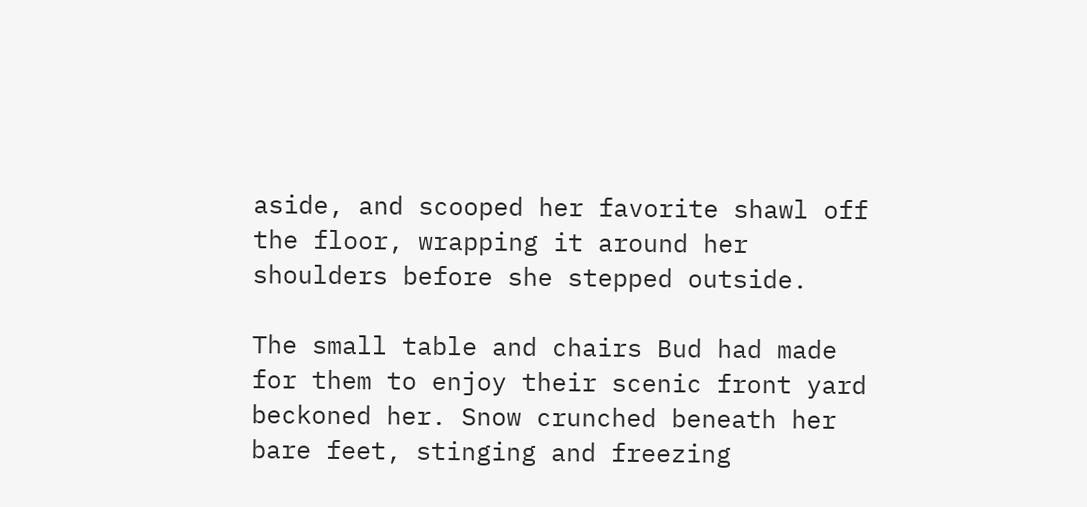aside, and scooped her favorite shawl off the floor, wrapping it around her shoulders before she stepped outside.

The small table and chairs Bud had made for them to enjoy their scenic front yard beckoned her. Snow crunched beneath her bare feet, stinging and freezing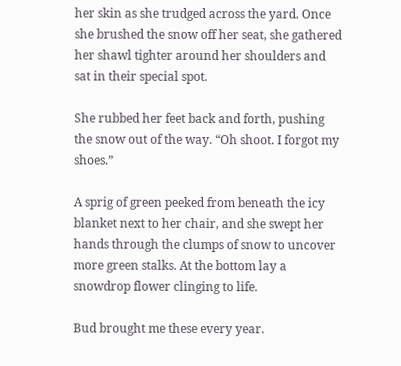her skin as she trudged across the yard. Once she brushed the snow off her seat, she gathered her shawl tighter around her shoulders and sat in their special spot.

She rubbed her feet back and forth, pushing the snow out of the way. “Oh shoot. I forgot my shoes.”

A sprig of green peeked from beneath the icy blanket next to her chair, and she swept her hands through the clumps of snow to uncover more green stalks. At the bottom lay a snowdrop flower clinging to life.

Bud brought me these every year.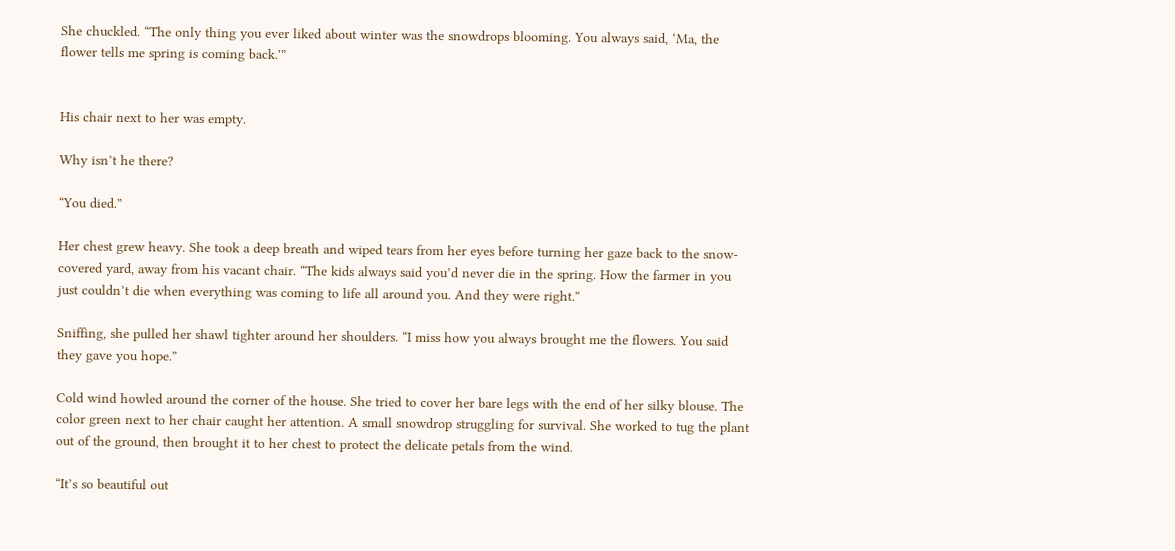She chuckled. “The only thing you ever liked about winter was the snowdrops blooming. You always said, ‘Ma, the flower tells me spring is coming back.'”


His chair next to her was empty.

Why isn’t he there?

“You died.”

Her chest grew heavy. She took a deep breath and wiped tears from her eyes before turning her gaze back to the snow-covered yard, away from his vacant chair. “The kids always said you’d never die in the spring. How the farmer in you just couldn’t die when everything was coming to life all around you. And they were right.”

Sniffing, she pulled her shawl tighter around her shoulders. “I miss how you always brought me the flowers. You said they gave you hope.”

Cold wind howled around the corner of the house. She tried to cover her bare legs with the end of her silky blouse. The color green next to her chair caught her attention. A small snowdrop struggling for survival. She worked to tug the plant out of the ground, then brought it to her chest to protect the delicate petals from the wind.

“It’s so beautiful out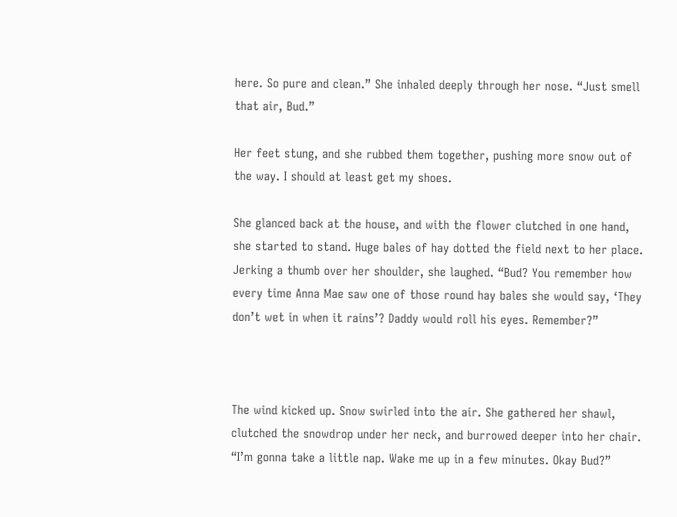here. So pure and clean.” She inhaled deeply through her nose. “Just smell that air, Bud.”

Her feet stung, and she rubbed them together, pushing more snow out of the way. I should at least get my shoes.

She glanced back at the house, and with the flower clutched in one hand, she started to stand. Huge bales of hay dotted the field next to her place. Jerking a thumb over her shoulder, she laughed. “Bud? You remember how every time Anna Mae saw one of those round hay bales she would say, ‘They don’t wet in when it rains’? Daddy would roll his eyes. Remember?”



The wind kicked up. Snow swirled into the air. She gathered her shawl, clutched the snowdrop under her neck, and burrowed deeper into her chair. “I’m gonna take a little nap. Wake me up in a few minutes. Okay Bud?”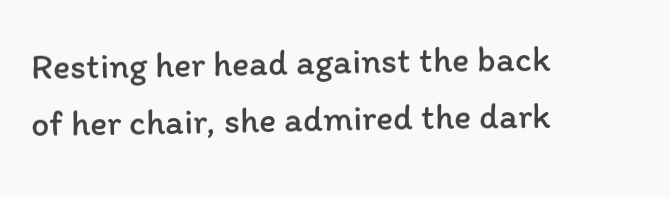Resting her head against the back of her chair, she admired the dark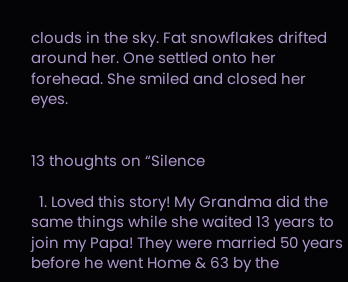clouds in the sky. Fat snowflakes drifted around her. One settled onto her forehead. She smiled and closed her eyes.


13 thoughts on “Silence

  1. Loved this story! My Grandma did the same things while she waited 13 years to join my Papa! They were married 50 years before he went Home & 63 by the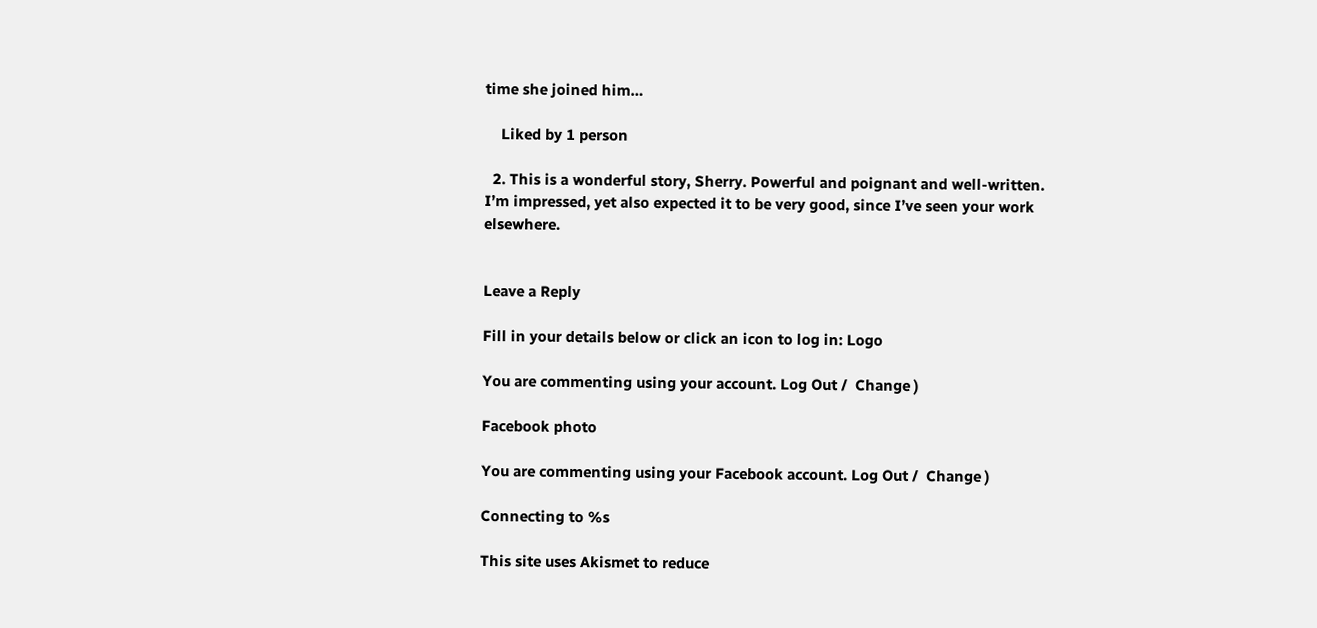time she joined him…

    Liked by 1 person

  2. This is a wonderful story, Sherry. Powerful and poignant and well-written. I’m impressed, yet also expected it to be very good, since I’ve seen your work elsewhere.


Leave a Reply

Fill in your details below or click an icon to log in: Logo

You are commenting using your account. Log Out /  Change )

Facebook photo

You are commenting using your Facebook account. Log Out /  Change )

Connecting to %s

This site uses Akismet to reduce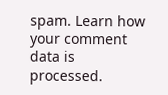spam. Learn how your comment data is processed.